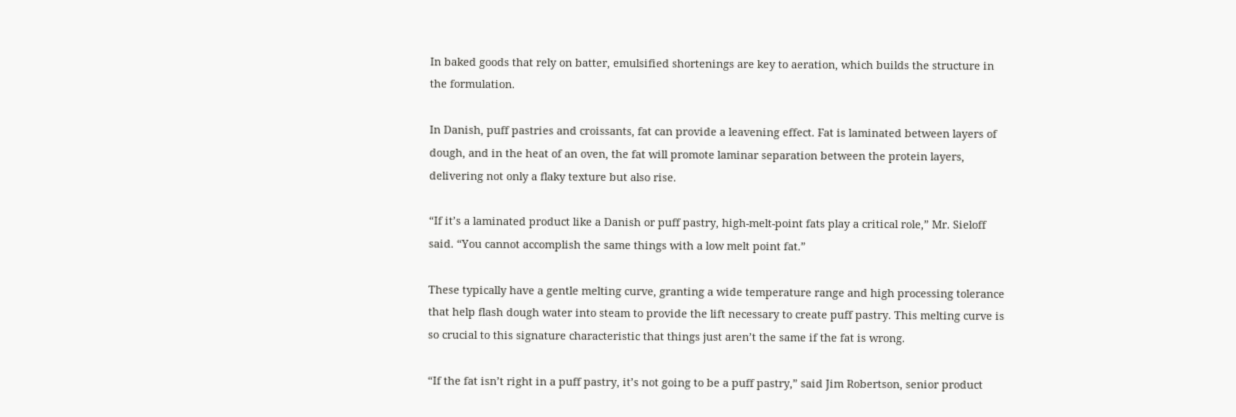In baked goods that rely on batter, emulsified shortenings are key to aeration, which builds the structure in the formulation.

In Danish, puff pastries and croissants, fat can provide a leavening effect. Fat is laminated between layers of dough, and in the heat of an oven, the fat will promote laminar separation between the protein layers, delivering not only a flaky texture but also rise.

“If it’s a laminated product like a Danish or puff pastry, high-melt-point fats play a critical role,” Mr. Sieloff said. “You cannot accomplish the same things with a low melt point fat.”

These typically have a gentle melting curve, granting a wide temperature range and high processing tolerance that help flash dough water into steam to provide the lift necessary to create puff pastry. This melting curve is so crucial to this signature characteristic that things just aren’t the same if the fat is wrong.

“If the fat isn’t right in a puff pastry, it’s not going to be a puff pastry,” said Jim Robertson, senior product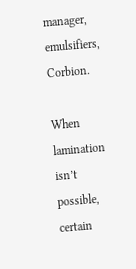manager, emulsifiers, Corbion.

When lamination isn’t possible, certain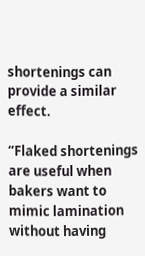shortenings can provide a similar effect.

“Flaked shortenings are useful when bakers want to mimic lamination without having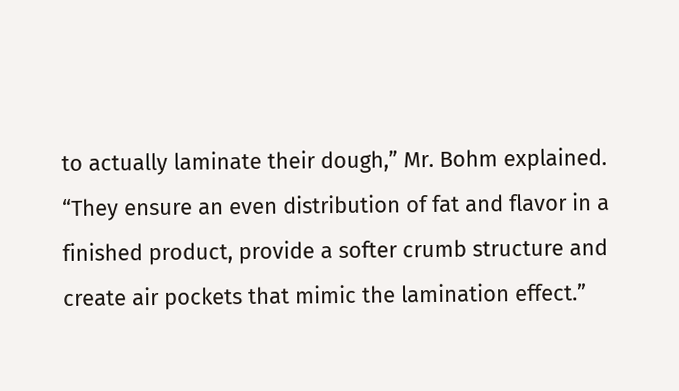to actually laminate their dough,” Mr. Bohm explained. “They ensure an even distribution of fat and flavor in a finished product, provide a softer crumb structure and create air pockets that mimic the lamination effect.”